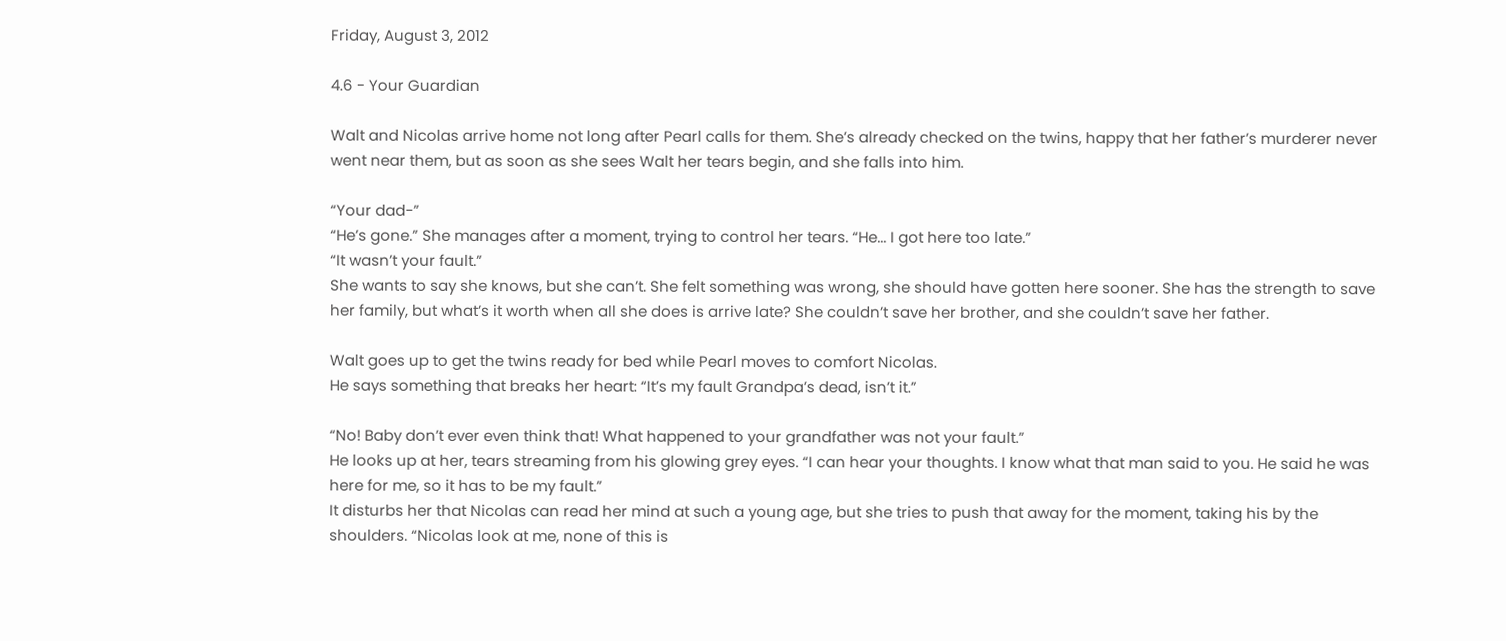Friday, August 3, 2012

4.6 - Your Guardian

Walt and Nicolas arrive home not long after Pearl calls for them. She’s already checked on the twins, happy that her father’s murderer never went near them, but as soon as she sees Walt her tears begin, and she falls into him.

“Your dad-”
“He’s gone.” She manages after a moment, trying to control her tears. “He... I got here too late.”
“It wasn’t your fault.”
She wants to say she knows, but she can’t. She felt something was wrong, she should have gotten here sooner. She has the strength to save her family, but what’s it worth when all she does is arrive late? She couldn’t save her brother, and she couldn’t save her father.

Walt goes up to get the twins ready for bed while Pearl moves to comfort Nicolas.
He says something that breaks her heart: “It’s my fault Grandpa’s dead, isn’t it.”

“No! Baby don’t ever even think that! What happened to your grandfather was not your fault.”
He looks up at her, tears streaming from his glowing grey eyes. “I can hear your thoughts. I know what that man said to you. He said he was here for me, so it has to be my fault.”
It disturbs her that Nicolas can read her mind at such a young age, but she tries to push that away for the moment, taking his by the shoulders. “Nicolas look at me, none of this is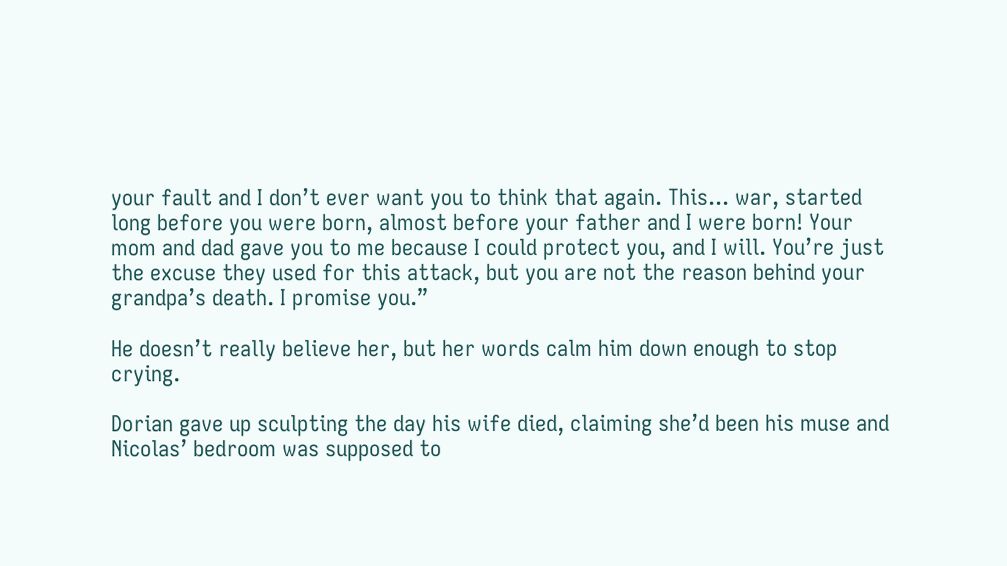your fault and I don’t ever want you to think that again. This... war, started long before you were born, almost before your father and I were born! Your mom and dad gave you to me because I could protect you, and I will. You’re just the excuse they used for this attack, but you are not the reason behind your grandpa’s death. I promise you.”

He doesn’t really believe her, but her words calm him down enough to stop crying.

Dorian gave up sculpting the day his wife died, claiming she’d been his muse and Nicolas’ bedroom was supposed to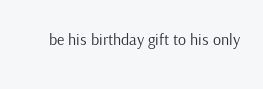be his birthday gift to his only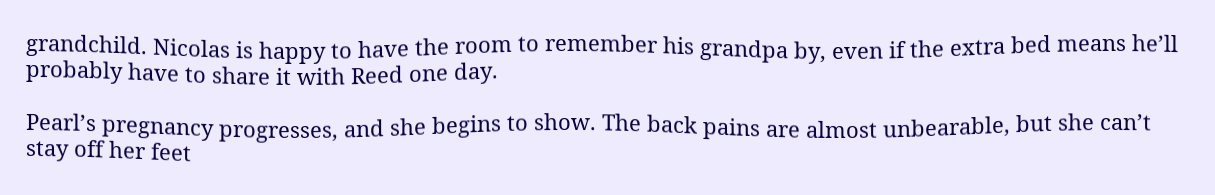grandchild. Nicolas is happy to have the room to remember his grandpa by, even if the extra bed means he’ll probably have to share it with Reed one day.

Pearl’s pregnancy progresses, and she begins to show. The back pains are almost unbearable, but she can’t stay off her feet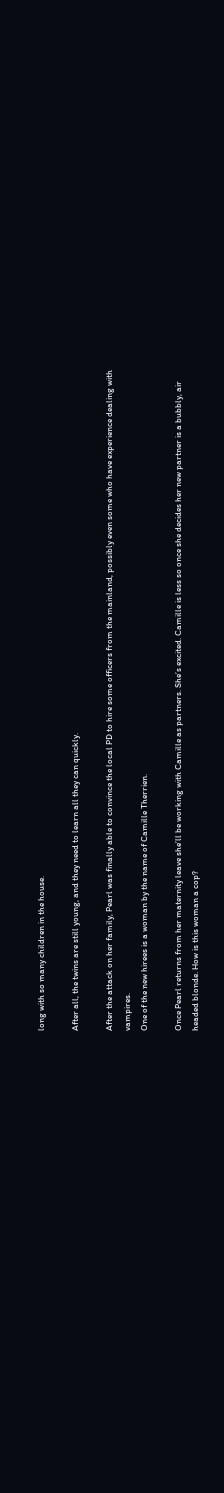long with so many children in the house.

After all, the twins are still young, and they need to learn all they can quickly.

After the attack on her family, Pearl was finally able to convince the local PD to hire some officers from the mainland, possibly even some who have experience dealing with vampires.
One of the new hirees is a woman by the name of Camille Therrien.

Once Pearl returns from her maternity leave she’ll be working with Camille as partners. She’s excited. Camille is less so once she decides her new partner is a bubbly, air headed blonde. How is this woman a cop?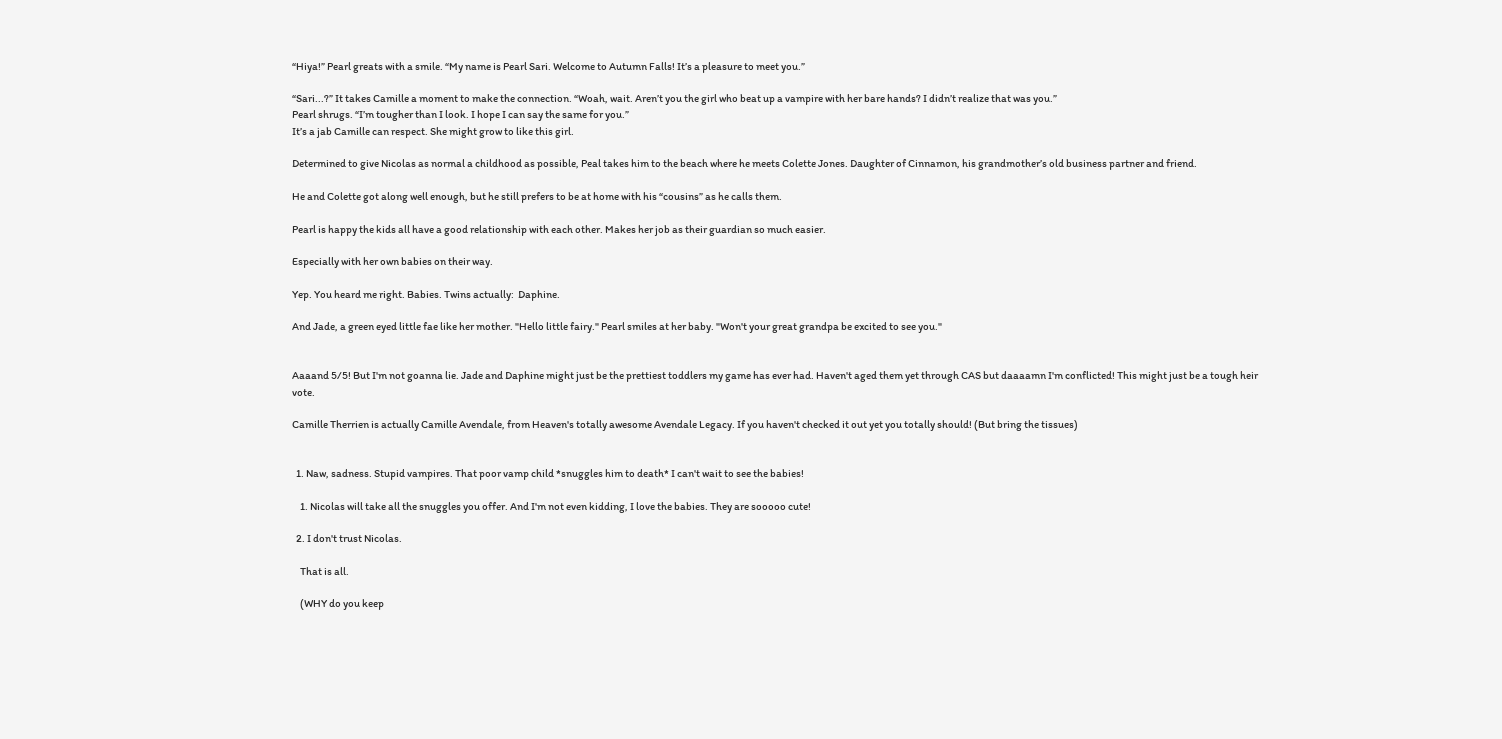“Hiya!” Pearl greats with a smile. “My name is Pearl Sari. Welcome to Autumn Falls! It’s a pleasure to meet you.”

“Sari...?” It takes Camille a moment to make the connection. “Woah, wait. Aren’t you the girl who beat up a vampire with her bare hands? I didn’t realize that was you.”
Pearl shrugs. “I’m tougher than I look. I hope I can say the same for you.”
It’s a jab Camille can respect. She might grow to like this girl.

Determined to give Nicolas as normal a childhood as possible, Peal takes him to the beach where he meets Colette Jones. Daughter of Cinnamon, his grandmother’s old business partner and friend.

He and Colette got along well enough, but he still prefers to be at home with his “cousins” as he calls them.

Pearl is happy the kids all have a good relationship with each other. Makes her job as their guardian so much easier.

Especially with her own babies on their way.

Yep. You heard me right. Babies. Twins actually:  Daphine.

And Jade, a green eyed little fae like her mother. "Hello little fairy." Pearl smiles at her baby. "Won't your great grandpa be excited to see you."


Aaaand 5/5! But I'm not goanna lie. Jade and Daphine might just be the prettiest toddlers my game has ever had. Haven't aged them yet through CAS but daaaamn I'm conflicted! This might just be a tough heir vote.

Camille Therrien is actually Camille Avendale, from Heaven's totally awesome Avendale Legacy. If you haven't checked it out yet you totally should! (But bring the tissues)


  1. Naw, sadness. Stupid vampires. That poor vamp child *snuggles him to death* I can't wait to see the babies!

    1. Nicolas will take all the snuggles you offer. And I'm not even kidding, I love the babies. They are sooooo cute!

  2. I don't trust Nicolas.

    That is all.

    (WHY do you keep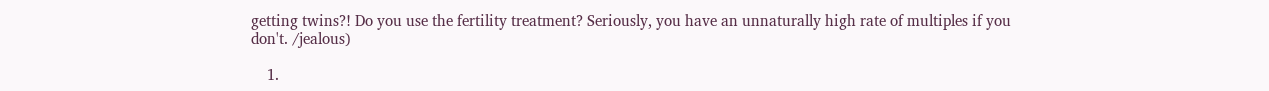getting twins?! Do you use the fertility treatment? Seriously, you have an unnaturally high rate of multiples if you don't. /jealous)

    1.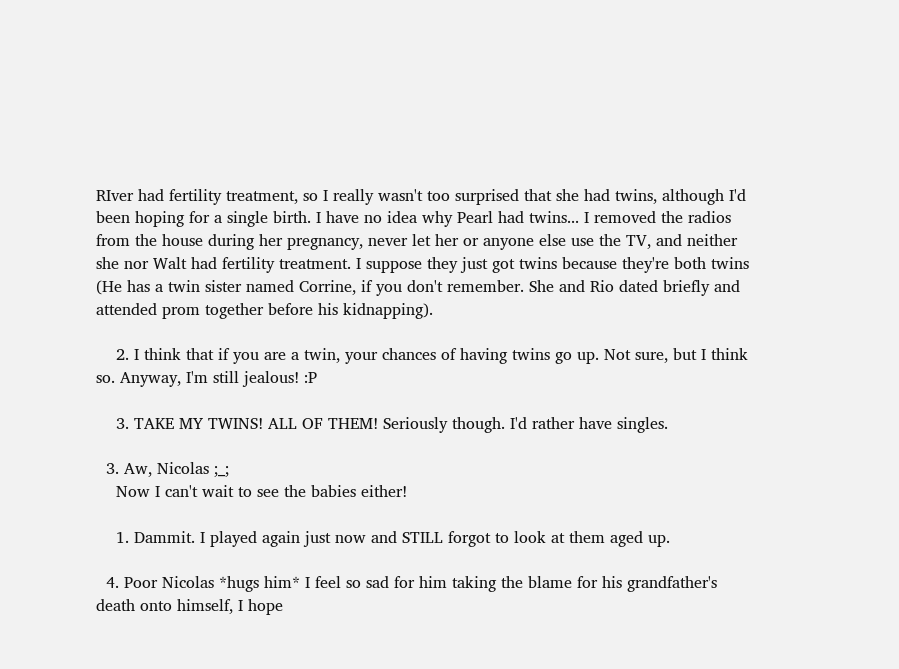RIver had fertility treatment, so I really wasn't too surprised that she had twins, although I'd been hoping for a single birth. I have no idea why Pearl had twins... I removed the radios from the house during her pregnancy, never let her or anyone else use the TV, and neither she nor Walt had fertility treatment. I suppose they just got twins because they're both twins (He has a twin sister named Corrine, if you don't remember. She and Rio dated briefly and attended prom together before his kidnapping).

    2. I think that if you are a twin, your chances of having twins go up. Not sure, but I think so. Anyway, I'm still jealous! :P

    3. TAKE MY TWINS! ALL OF THEM! Seriously though. I'd rather have singles.

  3. Aw, Nicolas ;_;
    Now I can't wait to see the babies either!

    1. Dammit. I played again just now and STILL forgot to look at them aged up.

  4. Poor Nicolas *hugs him* I feel so sad for him taking the blame for his grandfather's death onto himself, I hope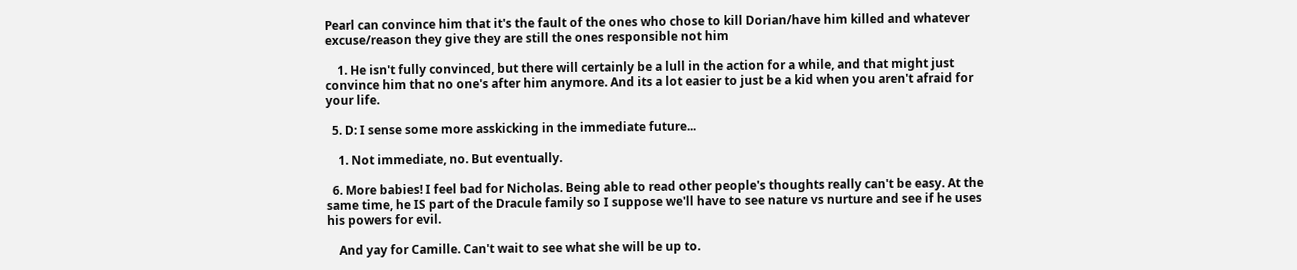Pearl can convince him that it's the fault of the ones who chose to kill Dorian/have him killed and whatever excuse/reason they give they are still the ones responsible not him

    1. He isn't fully convinced, but there will certainly be a lull in the action for a while, and that might just convince him that no one's after him anymore. And its a lot easier to just be a kid when you aren't afraid for your life.

  5. D: I sense some more asskicking in the immediate future...

    1. Not immediate, no. But eventually.

  6. More babies! I feel bad for Nicholas. Being able to read other people's thoughts really can't be easy. At the same time, he IS part of the Dracule family so I suppose we'll have to see nature vs nurture and see if he uses his powers for evil.

    And yay for Camille. Can't wait to see what she will be up to.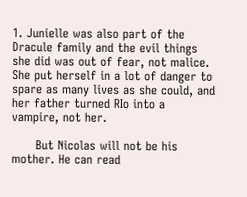1. Junielle was also part of the Dracule family and the evil things she did was out of fear, not malice. She put herself in a lot of danger to spare as many lives as she could, and her father turned RIo into a vampire, not her.

      But Nicolas will not be his mother. He can read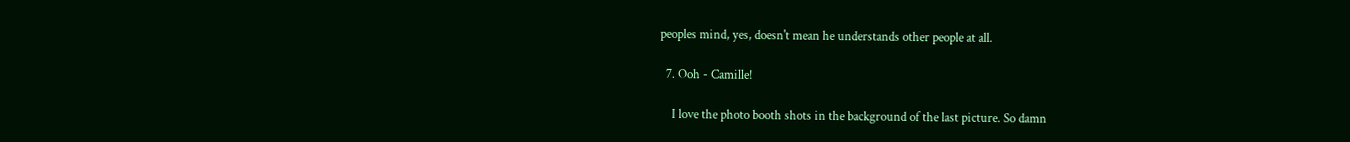peoples mind, yes, doesn't mean he understands other people at all.

  7. Ooh - Camille!

    I love the photo booth shots in the background of the last picture. So damn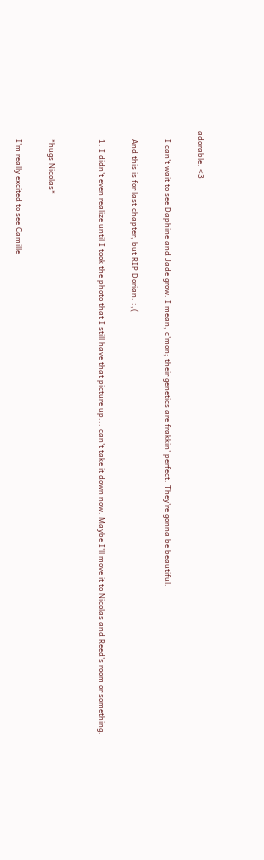adorable. <3

    I can't wait to see Daphine and Jade grow. I mean, c'mon; their genetics are frakkin' perfect. They're gonna be beautiful.

    And this is for last chapter, but RIP Dorian. :,(

    1. I didn't even realize until I took the photo that I still have that picture up... can't take it down now. Maybe I'll move it to Nicolas and Reed's room or something.


    *hugs Nicolas*

    I'm really excited to see Camille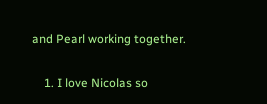and Pearl working together.

    1. I love Nicolas so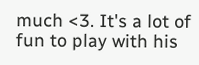much <3. It's a lot of fun to play with his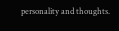personality and thoughts.